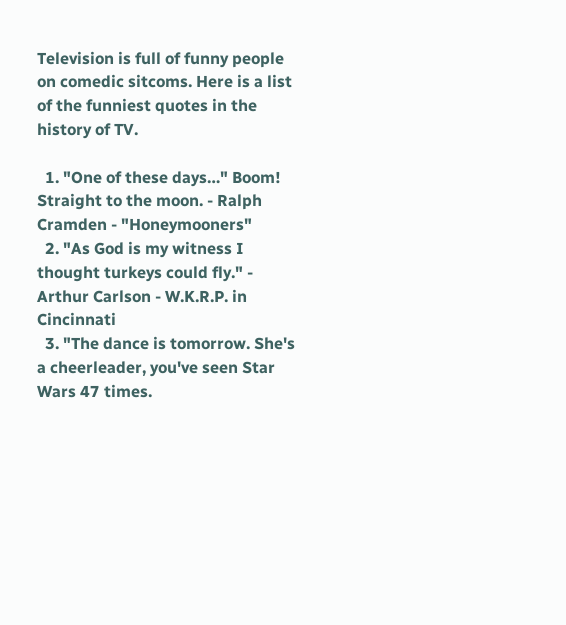Television is full of funny people on comedic sitcoms. Here is a list of the funniest quotes in the history of TV.

  1. "One of these days…" Boom! Straight to the moon. - Ralph Cramden - "Honeymooners"
  2. "As God is my witness I thought turkeys could fly." - Arthur Carlson - W.K.R.P. in Cincinnati
  3. "The dance is tomorrow. She's a cheerleader, you've seen Star Wars 47 times.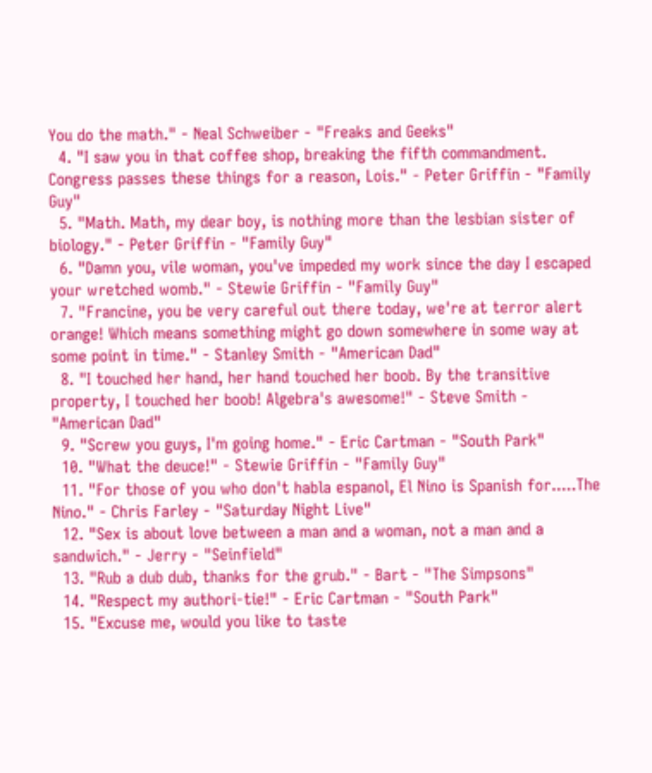You do the math." - Neal Schweiber - "Freaks and Geeks"
  4. "I saw you in that coffee shop, breaking the fifth commandment. Congress passes these things for a reason, Lois." - Peter Griffin - "Family Guy"
  5. "Math. Math, my dear boy, is nothing more than the lesbian sister of biology." - Peter Griffin - "Family Guy"
  6. "Damn you, vile woman, you've impeded my work since the day I escaped your wretched womb." - Stewie Griffin - "Family Guy"
  7. "Francine, you be very careful out there today, we're at terror alert orange! Which means something might go down somewhere in some way at some point in time." - Stanley Smith - "American Dad"
  8. "I touched her hand, her hand touched her boob. By the transitive property, I touched her boob! Algebra's awesome!" - Steve Smith - "American Dad"
  9. "Screw you guys, I'm going home." - Eric Cartman - "South Park"
  10. "What the deuce!" - Stewie Griffin - "Family Guy"
  11. "For those of you who don't habla espanol, El Nino is Spanish for.....The Nino." - Chris Farley - "Saturday Night Live"
  12. "Sex is about love between a man and a woman, not a man and a sandwich." - Jerry - "Seinfield"
  13. "Rub a dub dub, thanks for the grub." - Bart - "The Simpsons"
  14. "Respect my authori-tie!" - Eric Cartman - "South Park"
  15. "Excuse me, would you like to taste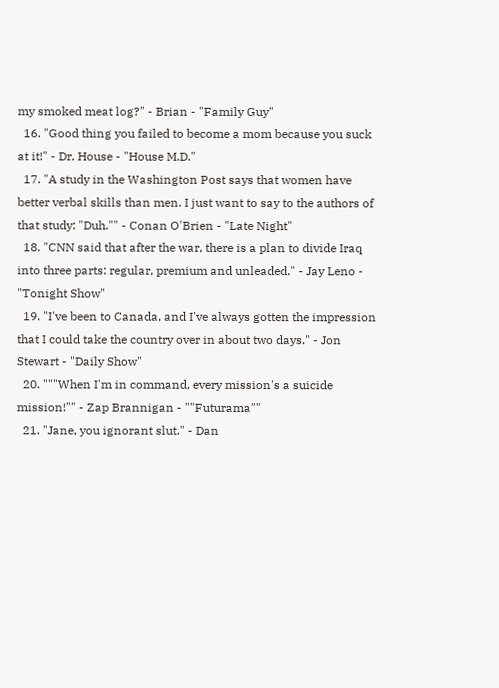my smoked meat log?" - Brian - "Family Guy"
  16. "Good thing you failed to become a mom because you suck at it!" - Dr. House - "House M.D."
  17. "A study in the Washington Post says that women have better verbal skills than men. I just want to say to the authors of that study: "Duh."" - Conan O'Brien - "Late Night"
  18. "CNN said that after the war, there is a plan to divide Iraq into three parts: regular, premium and unleaded." - Jay Leno - "Tonight Show"
  19. "I've been to Canada, and I've always gotten the impression that I could take the country over in about two days." - Jon Stewart - "Daily Show"
  20. """When I'm in command, every mission's a suicide mission!"" - Zap Brannigan - ""Futurama""
  21. "Jane, you ignorant slut." - Dan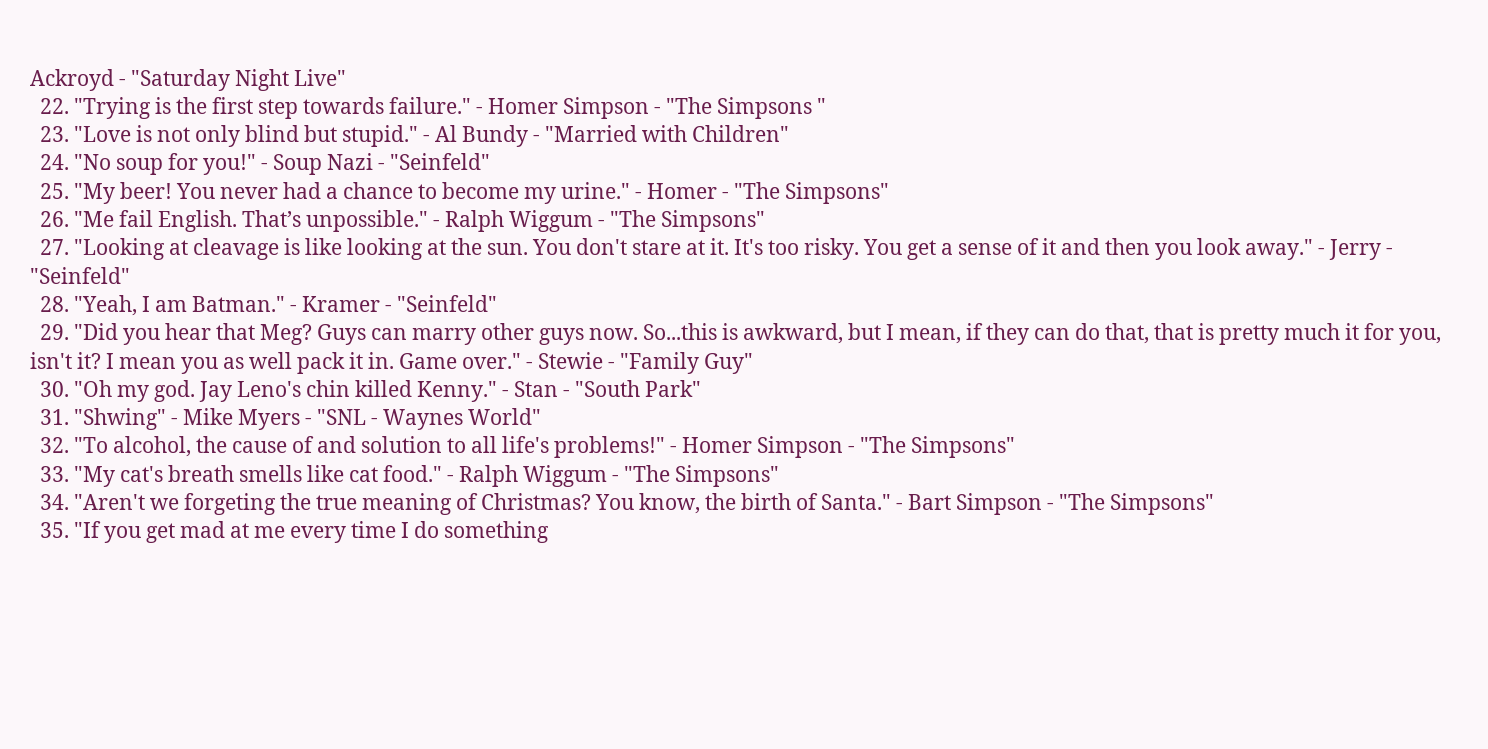Ackroyd - "Saturday Night Live"
  22. "Trying is the first step towards failure." - Homer Simpson - "The Simpsons "
  23. "Love is not only blind but stupid." - Al Bundy - "Married with Children"
  24. "No soup for you!" - Soup Nazi - "Seinfeld"
  25. "My beer! You never had a chance to become my urine." - Homer - "The Simpsons"
  26. "Me fail English. That’s unpossible." - Ralph Wiggum - "The Simpsons"
  27. "Looking at cleavage is like looking at the sun. You don't stare at it. It's too risky. You get a sense of it and then you look away." - Jerry - "Seinfeld"
  28. "Yeah, I am Batman." - Kramer - "Seinfeld"
  29. "Did you hear that Meg? Guys can marry other guys now. So...this is awkward, but I mean, if they can do that, that is pretty much it for you, isn't it? I mean you as well pack it in. Game over." - Stewie - "Family Guy"
  30. "Oh my god. Jay Leno's chin killed Kenny." - Stan - "South Park"
  31. "Shwing" - Mike Myers - "SNL - Waynes World"
  32. "To alcohol, the cause of and solution to all life's problems!" - Homer Simpson - "The Simpsons"
  33. "My cat's breath smells like cat food." - Ralph Wiggum - "The Simpsons"
  34. "Aren't we forgeting the true meaning of Christmas? You know, the birth of Santa." - Bart Simpson - "The Simpsons"
  35. "If you get mad at me every time I do something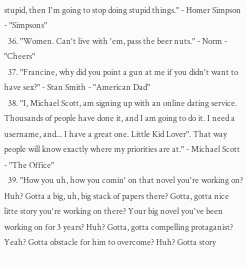stupid, then I'm going to stop doing stupid things." - Homer Simpson - "Simpsons"
  36. "Women. Can't live with 'em, pass the beer nuts." - Norm - "Cheers"
  37. "Francine, why did you point a gun at me if you didn't want to have sex?" - Stan Smith - "American Dad"
  38. "I, Michael Scott, am signing up with an online dating service. Thousands of people have done it, and I am going to do it. I need a username, and... I have a great one. Little Kid Lover". That way people will know exactly where my priorities are at." - Michael Scott - "The Office"
  39. "How you uh, how you comin' on that novel you're working on? Huh? Gotta a big, uh, big stack of papers there? Gotta, gotta nice litte story you're working on there? Your big novel you've been working on for 3 years? Huh? Gotta, gotta compelling protaganist? Yeah? Gotta obstacle for him to overcome? Huh? Gotta story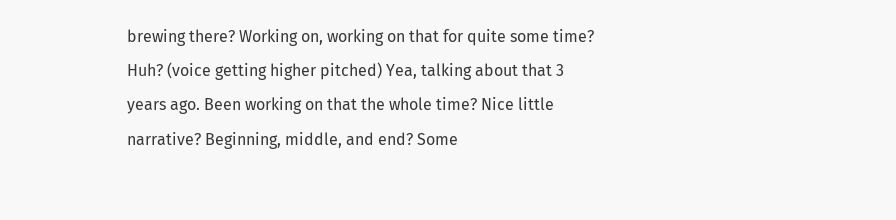brewing there? Working on, working on that for quite some time? Huh? (voice getting higher pitched) Yea, talking about that 3 years ago. Been working on that the whole time? Nice little narrative? Beginning, middle, and end? Some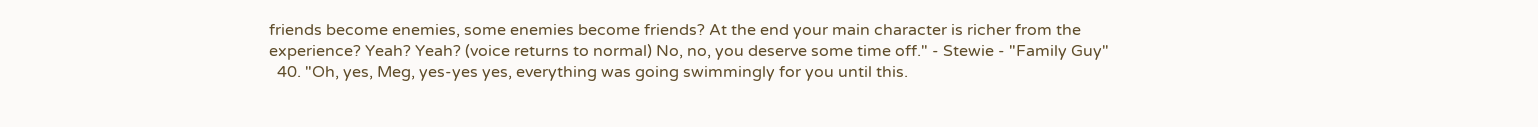friends become enemies, some enemies become friends? At the end your main character is richer from the experience? Yeah? Yeah? (voice returns to normal) No, no, you deserve some time off." - Stewie - "Family Guy"
  40. "Oh, yes, Meg, yes-yes yes, everything was going swimmingly for you until this.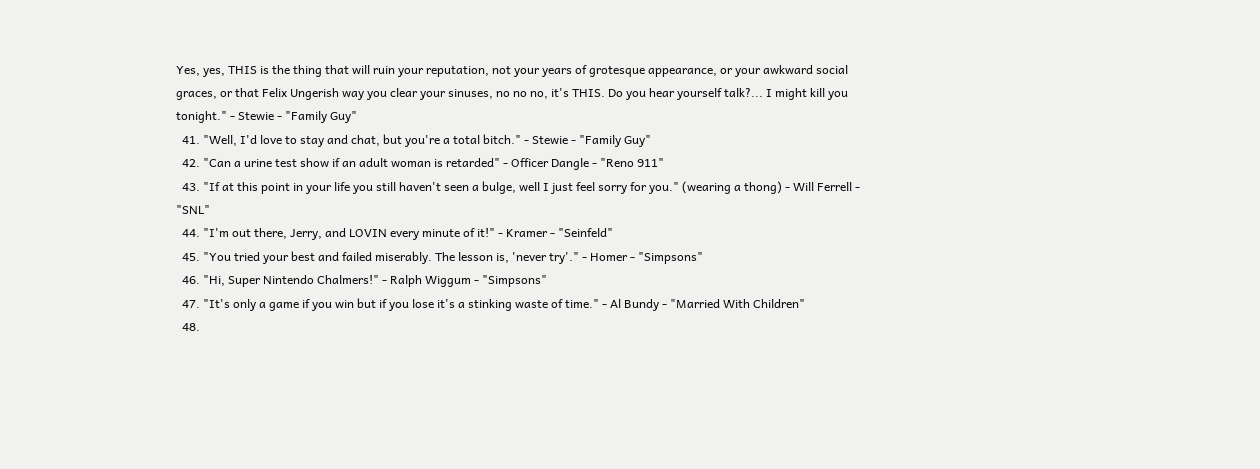Yes, yes, THIS is the thing that will ruin your reputation, not your years of grotesque appearance, or your awkward social graces, or that Felix Ungerish way you clear your sinuses, no no no, it's THIS. Do you hear yourself talk?... I might kill you tonight." - Stewie - "Family Guy"
  41. "Well, I'd love to stay and chat, but you're a total bitch." - Stewie - "Family Guy"
  42. "Can a urine test show if an adult woman is retarded" - Officer Dangle - "Reno 911"
  43. "If at this point in your life you still haven't seen a bulge, well I just feel sorry for you." (wearing a thong) - Will Ferrell - "SNL"
  44. "I'm out there, Jerry, and LOVIN every minute of it!" - Kramer - "Seinfeld"
  45. "You tried your best and failed miserably. The lesson is, 'never try'." - Homer - "Simpsons"
  46. "Hi, Super Nintendo Chalmers!" - Ralph Wiggum - "Simpsons"
  47. "It's only a game if you win but if you lose it's a stinking waste of time." - Al Bundy - "Married With Children"
  48.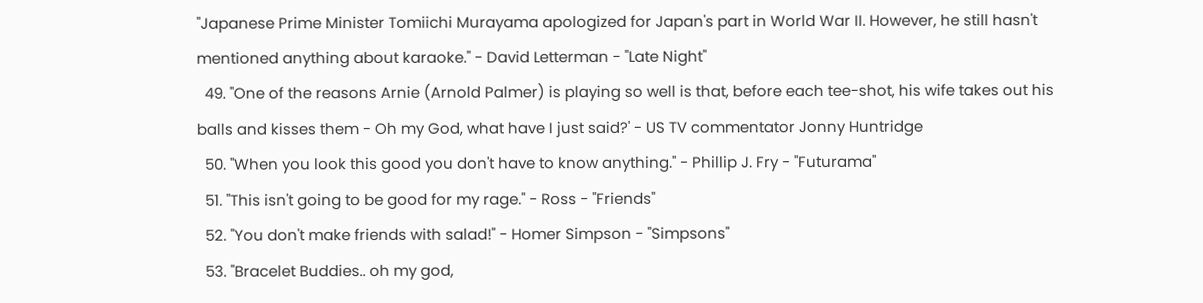"Japanese Prime Minister Tomiichi Murayama apologized for Japan's part in World War II. However, he still hasn't mentioned anything about karaoke." - David Letterman - "Late Night"
  49. "One of the reasons Arnie (Arnold Palmer) is playing so well is that, before each tee-shot, his wife takes out his balls and kisses them - Oh my God, what have I just said?' - US TV commentator Jonny Huntridge
  50. "When you look this good you don't have to know anything." - Phillip J. Fry - "Futurama"
  51. "This isn't going to be good for my rage." - Ross - "Friends"
  52. "You don't make friends with salad!" - Homer Simpson - "Simpsons"
  53. "Bracelet Buddies.. oh my god,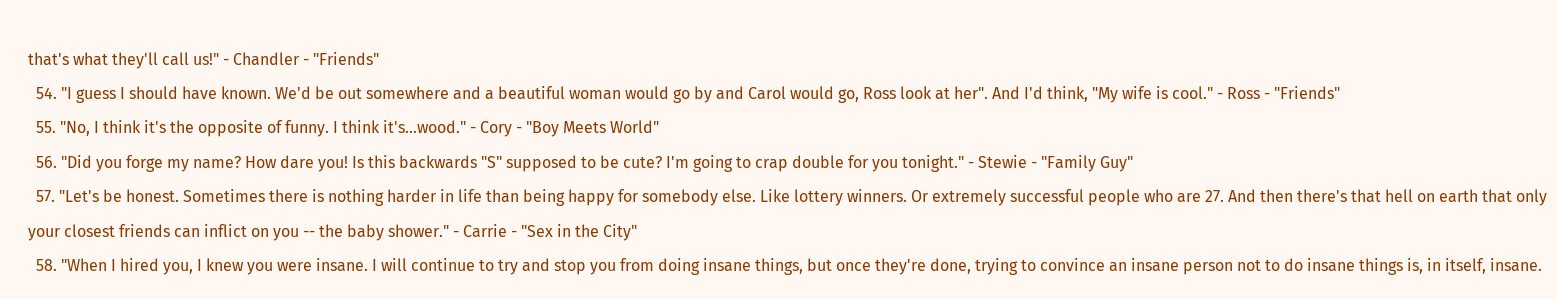that's what they'll call us!" - Chandler - "Friends"
  54. "I guess I should have known. We'd be out somewhere and a beautiful woman would go by and Carol would go, Ross look at her". And I'd think, "My wife is cool." - Ross - "Friends"
  55. "No, I think it's the opposite of funny. I think it's...wood." - Cory - "Boy Meets World"
  56. "Did you forge my name? How dare you! Is this backwards "S" supposed to be cute? I'm going to crap double for you tonight." - Stewie - "Family Guy"
  57. "Let's be honest. Sometimes there is nothing harder in life than being happy for somebody else. Like lottery winners. Or extremely successful people who are 27. And then there's that hell on earth that only your closest friends can inflict on you -- the baby shower." - Carrie - "Sex in the City"
  58. "When I hired you, I knew you were insane. I will continue to try and stop you from doing insane things, but once they're done, trying to convince an insane person not to do insane things is, in itself, insane.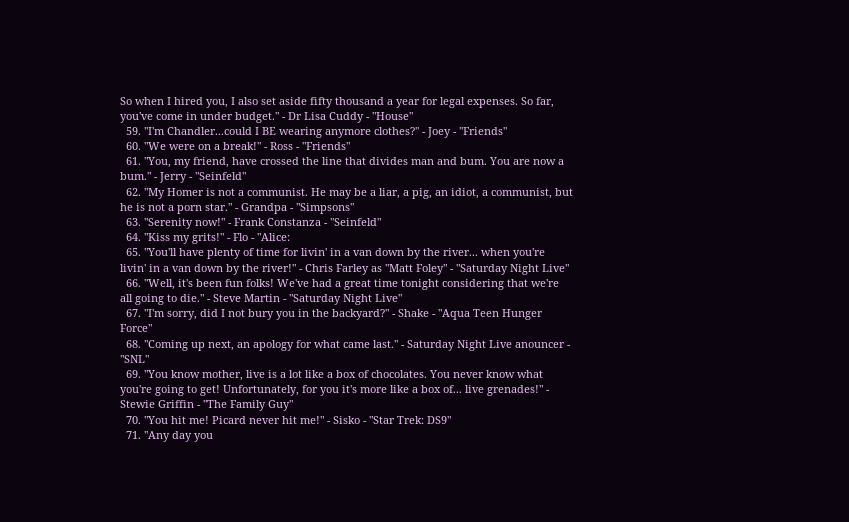So when I hired you, I also set aside fifty thousand a year for legal expenses. So far, you've come in under budget." - Dr Lisa Cuddy - "House"
  59. "I'm Chandler...could I BE wearing anymore clothes?" - Joey - "Friends"
  60. "We were on a break!" - Ross - "Friends"
  61. "You, my friend, have crossed the line that divides man and bum. You are now a bum." - Jerry - "Seinfeld"
  62. "My Homer is not a communist. He may be a liar, a pig, an idiot, a communist, but he is not a porn star." - Grandpa - "Simpsons"
  63. "Serenity now!" - Frank Constanza - "Seinfeld"
  64. "Kiss my grits!" - Flo - "Alice:
  65. "You'll have plenty of time for livin' in a van down by the river... when you're livin' in a van down by the river!" - Chris Farley as "Matt Foley" - "Saturday Night Live"
  66. "Well, it's been fun folks! We've had a great time tonight considering that we're all going to die." - Steve Martin - "Saturday Night Live"
  67. "I'm sorry, did I not bury you in the backyard?" - Shake - "Aqua Teen Hunger Force"
  68. "Coming up next, an apology for what came last." - Saturday Night Live anouncer - "SNL"
  69. "You know mother, live is a lot like a box of chocolates. You never know what you're going to get! Unfortunately, for you it's more like a box of... live grenades!" - Stewie Griffin - "The Family Guy"
  70. "You hit me! Picard never hit me!" - Sisko - "Star Trek: DS9"
  71. "Any day you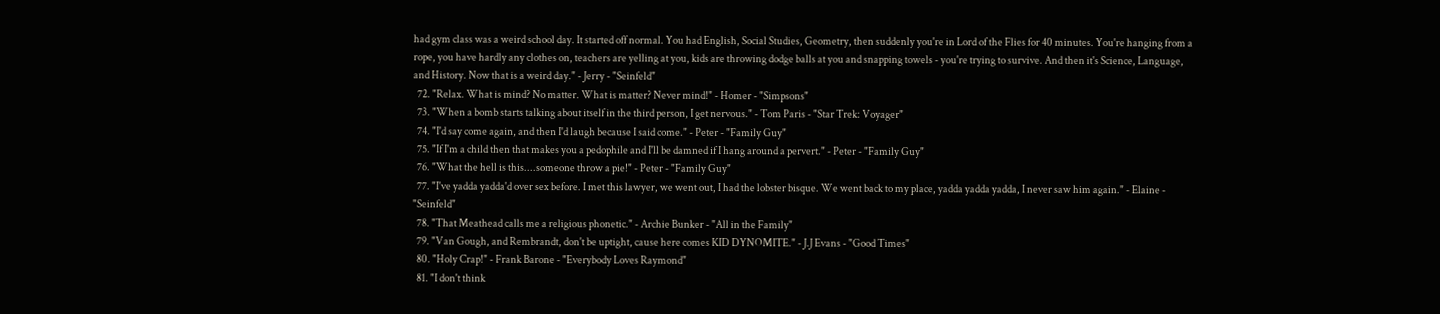had gym class was a weird school day. It started off normal. You had English, Social Studies, Geometry, then suddenly you're in Lord of the Flies for 40 minutes. You're hanging from a rope, you have hardly any clothes on, teachers are yelling at you, kids are throwing dodge balls at you and snapping towels - you're trying to survive. And then it's Science, Language, and History. Now that is a weird day." - Jerry - "Seinfeld"
  72. "Relax. What is mind? No matter. What is matter? Never mind!" - Homer - "Simpsons"
  73. "When a bomb starts talking about itself in the third person, I get nervous." - Tom Paris - "Star Trek: Voyager"
  74. "I'd say come again, and then I'd laugh because I said come." - Peter - "Family Guy"
  75. "If I'm a child then that makes you a pedophile and I'll be damned if I hang around a pervert." - Peter - "Family Guy"
  76. "What the hell is this....someone throw a pie!" - Peter - "Family Guy"
  77. "I've yadda yadda'd over sex before. I met this lawyer, we went out, I had the lobster bisque. We went back to my place, yadda yadda yadda, I never saw him again." - Elaine - "Seinfeld"
  78. "That Meathead calls me a religious phonetic." - Archie Bunker - "All in the Family"
  79. "Van Gough, and Rembrandt, don't be uptight, cause here comes KID DYNOMITE." - J.J Evans - "Good Times"
  80. "Holy Crap!" - Frank Barone - "Everybody Loves Raymond"
  81. "I don't think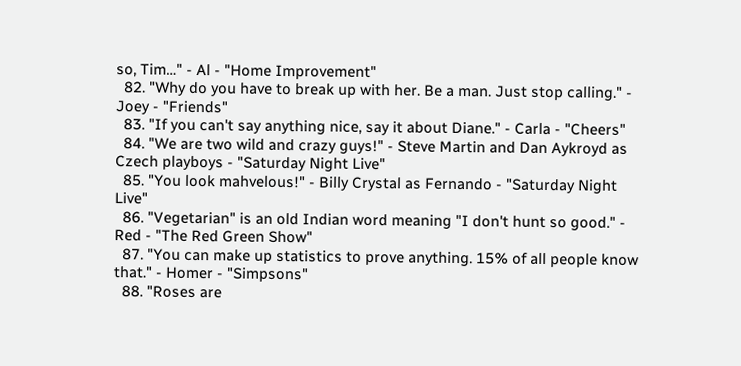so, Tim…" - Al - "Home Improvement"
  82. "Why do you have to break up with her. Be a man. Just stop calling." - Joey - "Friends"
  83. "If you can't say anything nice, say it about Diane." - Carla - "Cheers"
  84. "We are two wild and crazy guys!" - Steve Martin and Dan Aykroyd as Czech playboys - "Saturday Night Live"
  85. "You look mahvelous!" - Billy Crystal as Fernando - "Saturday Night Live"
  86. "Vegetarian" is an old Indian word meaning "I don't hunt so good." - Red - "The Red Green Show"
  87. "You can make up statistics to prove anything. 15% of all people know that." - Homer - "Simpsons"
  88. "Roses are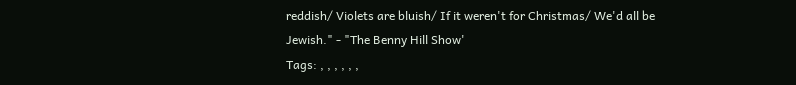reddish/ Violets are bluish/ If it weren't for Christmas/ We'd all be Jewish." - "The Benny Hill Show'
Tags: , , , , , ,